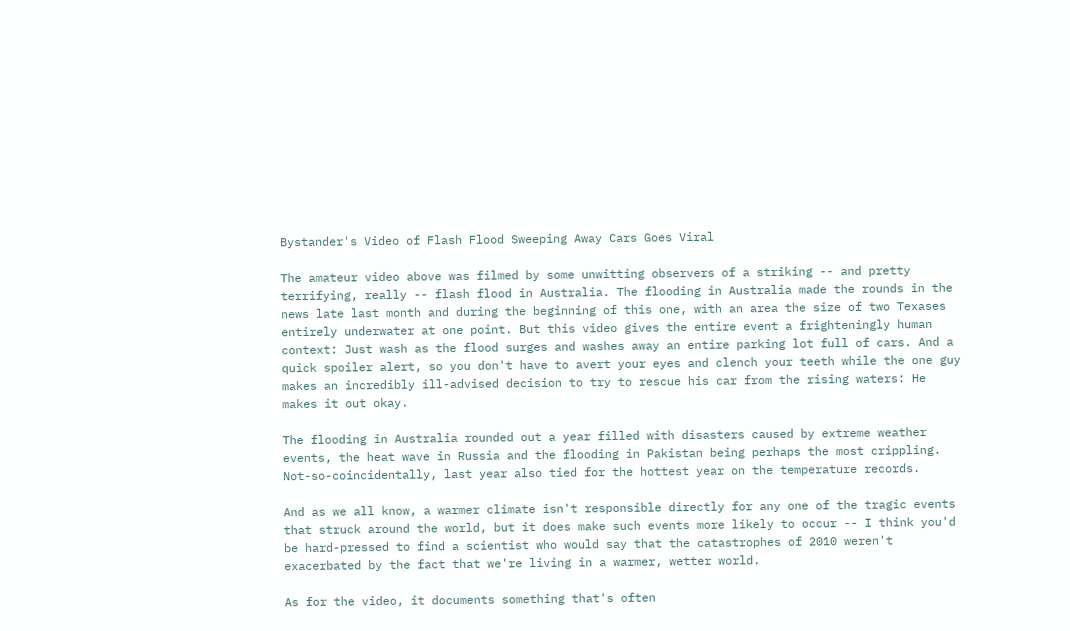Bystander's Video of Flash Flood Sweeping Away Cars Goes Viral

The amateur video above was filmed by some unwitting observers of a striking -- and pretty terrifying, really -- flash flood in Australia. The flooding in Australia made the rounds in the news late last month and during the beginning of this one, with an area the size of two Texases entirely underwater at one point. But this video gives the entire event a frighteningly human context: Just wash as the flood surges and washes away an entire parking lot full of cars. And a quick spoiler alert, so you don't have to avert your eyes and clench your teeth while the one guy makes an incredibly ill-advised decision to try to rescue his car from the rising waters: He makes it out okay.

The flooding in Australia rounded out a year filled with disasters caused by extreme weather events, the heat wave in Russia and the flooding in Pakistan being perhaps the most crippling. Not-so-coincidentally, last year also tied for the hottest year on the temperature records.

And as we all know, a warmer climate isn't responsible directly for any one of the tragic events that struck around the world, but it does make such events more likely to occur -- I think you'd be hard-pressed to find a scientist who would say that the catastrophes of 2010 weren't exacerbated by the fact that we're living in a warmer, wetter world.

As for the video, it documents something that's often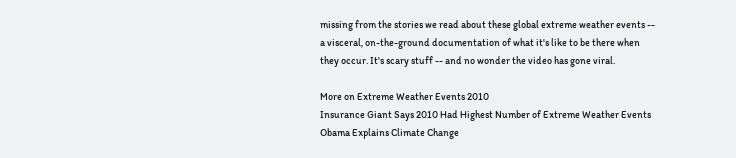missing from the stories we read about these global extreme weather events -- a visceral, on-the-ground documentation of what it's like to be there when they occur. It's scary stuff -- and no wonder the video has gone viral.

More on Extreme Weather Events 2010
Insurance Giant Says 2010 Had Highest Number of Extreme Weather Events
Obama Explains Climate Change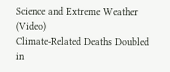Science and Extreme Weather (Video)
Climate-Related Deaths Doubled in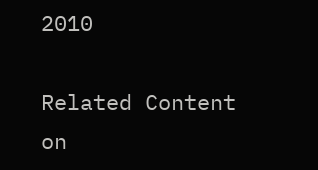2010

Related Content on